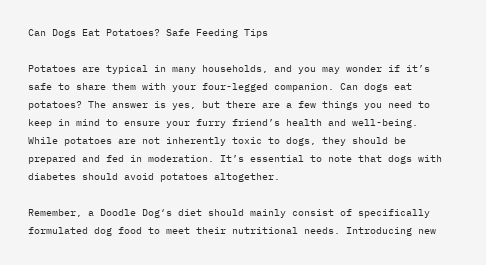Can Dogs Eat Potatoes? Safe Feeding Tips

Potatoes are typical in many households, and you may wonder if it’s safe to share them with your four-legged companion. Can dogs eat potatoes? The answer is yes, but there are a few things you need to keep in mind to ensure your furry friend’s health and well-being. While potatoes are not inherently toxic to dogs, they should be prepared and fed in moderation. It’s essential to note that dogs with diabetes should avoid potatoes altogether.

Remember, a Doodle Dog‘s diet should mainly consist of specifically formulated dog food to meet their nutritional needs. Introducing new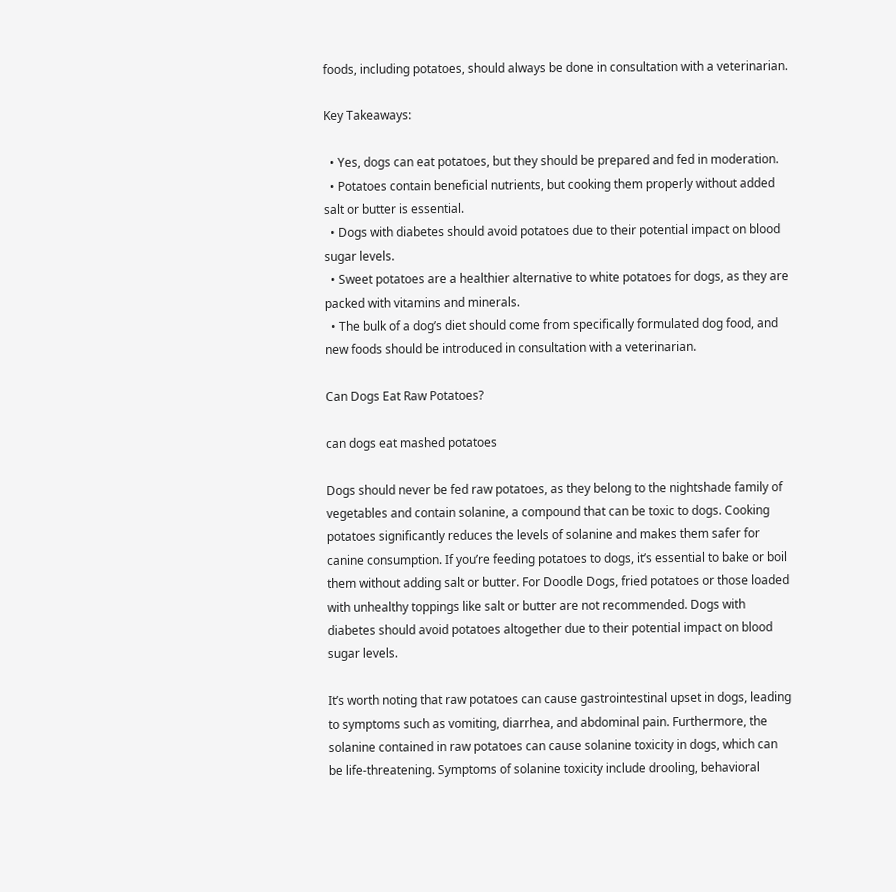foods, including potatoes, should always be done in consultation with a veterinarian.

Key Takeaways:

  • Yes, dogs can eat potatoes, but they should be prepared and fed in moderation.
  • Potatoes contain beneficial nutrients, but cooking them properly without added salt or butter is essential.
  • Dogs with diabetes should avoid potatoes due to their potential impact on blood sugar levels.
  • Sweet potatoes are a healthier alternative to white potatoes for dogs, as they are packed with vitamins and minerals.
  • The bulk of a dog’s diet should come from specifically formulated dog food, and new foods should be introduced in consultation with a veterinarian.

Can Dogs Eat Raw Potatoes?

can dogs eat mashed potatoes

Dogs should never be fed raw potatoes, as they belong to the nightshade family of vegetables and contain solanine, a compound that can be toxic to dogs. Cooking potatoes significantly reduces the levels of solanine and makes them safer for canine consumption. If you’re feeding potatoes to dogs, it’s essential to bake or boil them without adding salt or butter. For Doodle Dogs, fried potatoes or those loaded with unhealthy toppings like salt or butter are not recommended. Dogs with diabetes should avoid potatoes altogether due to their potential impact on blood sugar levels.

It’s worth noting that raw potatoes can cause gastrointestinal upset in dogs, leading to symptoms such as vomiting, diarrhea, and abdominal pain. Furthermore, the solanine contained in raw potatoes can cause solanine toxicity in dogs, which can be life-threatening. Symptoms of solanine toxicity include drooling, behavioral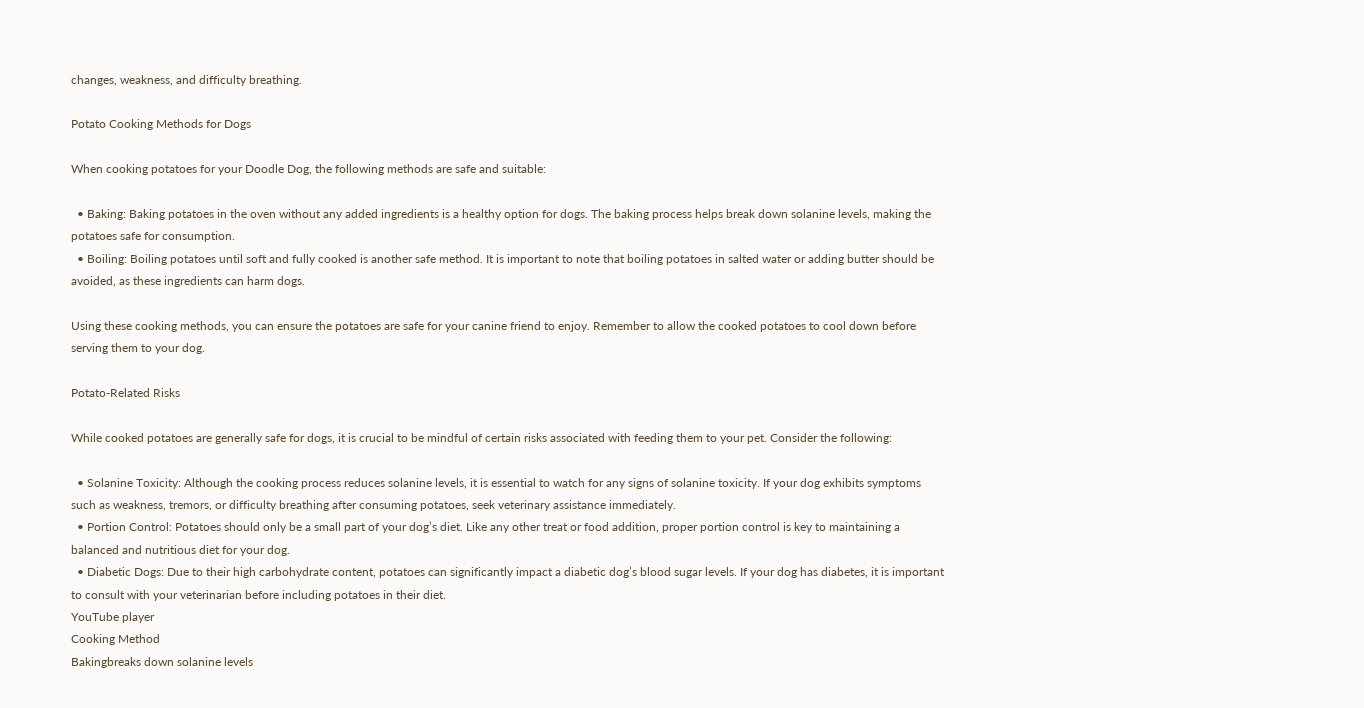changes, weakness, and difficulty breathing.

Potato Cooking Methods for Dogs

When cooking potatoes for your Doodle Dog, the following methods are safe and suitable:

  • Baking: Baking potatoes in the oven without any added ingredients is a healthy option for dogs. The baking process helps break down solanine levels, making the potatoes safe for consumption.
  • Boiling: Boiling potatoes until soft and fully cooked is another safe method. It is important to note that boiling potatoes in salted water or adding butter should be avoided, as these ingredients can harm dogs.

Using these cooking methods, you can ensure the potatoes are safe for your canine friend to enjoy. Remember to allow the cooked potatoes to cool down before serving them to your dog.

Potato-Related Risks

While cooked potatoes are generally safe for dogs, it is crucial to be mindful of certain risks associated with feeding them to your pet. Consider the following:

  • Solanine Toxicity: Although the cooking process reduces solanine levels, it is essential to watch for any signs of solanine toxicity. If your dog exhibits symptoms such as weakness, tremors, or difficulty breathing after consuming potatoes, seek veterinary assistance immediately.
  • Portion Control: Potatoes should only be a small part of your dog’s diet. Like any other treat or food addition, proper portion control is key to maintaining a balanced and nutritious diet for your dog.
  • Diabetic Dogs: Due to their high carbohydrate content, potatoes can significantly impact a diabetic dog’s blood sugar levels. If your dog has diabetes, it is important to consult with your veterinarian before including potatoes in their diet.
YouTube player
Cooking Method
Bakingbreaks down solanine levels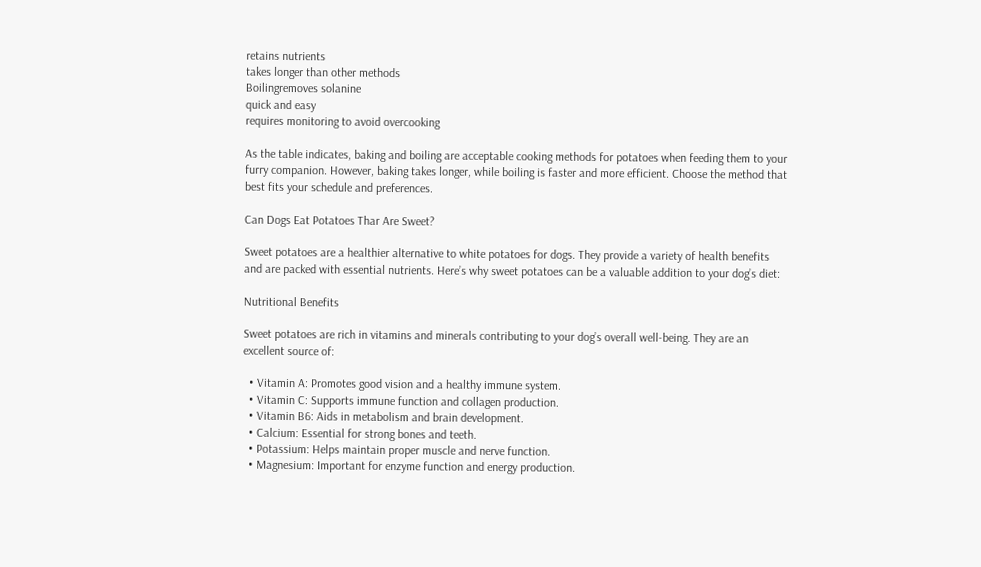retains nutrients
takes longer than other methods
Boilingremoves solanine
quick and easy
requires monitoring to avoid overcooking

As the table indicates, baking and boiling are acceptable cooking methods for potatoes when feeding them to your furry companion. However, baking takes longer, while boiling is faster and more efficient. Choose the method that best fits your schedule and preferences.

Can Dogs Eat Potatoes Thar Are Sweet?

Sweet potatoes are a healthier alternative to white potatoes for dogs. They provide a variety of health benefits and are packed with essential nutrients. Here’s why sweet potatoes can be a valuable addition to your dog’s diet:

Nutritional Benefits

Sweet potatoes are rich in vitamins and minerals contributing to your dog’s overall well-being. They are an excellent source of:

  • Vitamin A: Promotes good vision and a healthy immune system.
  • Vitamin C: Supports immune function and collagen production.
  • Vitamin B6: Aids in metabolism and brain development.
  • Calcium: Essential for strong bones and teeth.
  • Potassium: Helps maintain proper muscle and nerve function.
  • Magnesium: Important for enzyme function and energy production.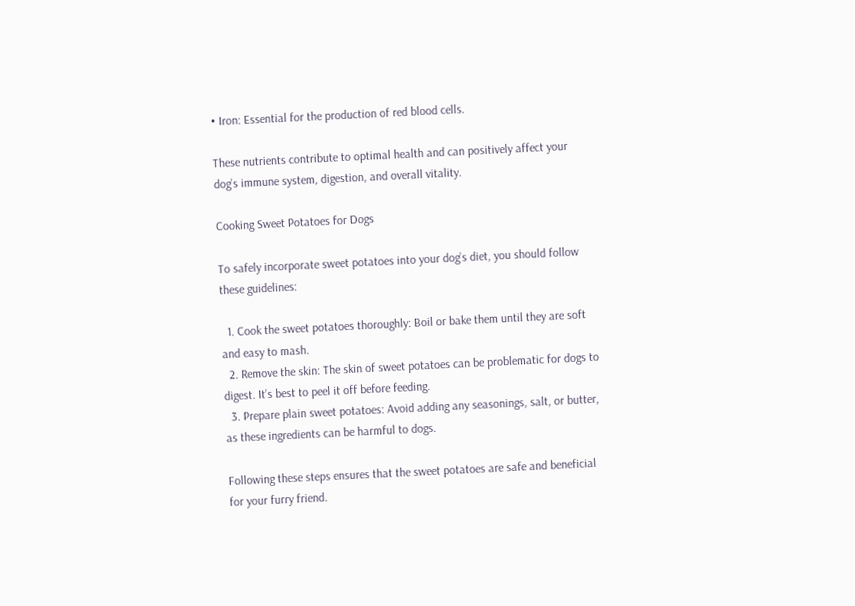• Iron: Essential for the production of red blood cells.

These nutrients contribute to optimal health and can positively affect your dog’s immune system, digestion, and overall vitality.

Cooking Sweet Potatoes for Dogs

To safely incorporate sweet potatoes into your dog’s diet, you should follow these guidelines:

  1. Cook the sweet potatoes thoroughly: Boil or bake them until they are soft and easy to mash.
  2. Remove the skin: The skin of sweet potatoes can be problematic for dogs to digest. It’s best to peel it off before feeding.
  3. Prepare plain sweet potatoes: Avoid adding any seasonings, salt, or butter, as these ingredients can be harmful to dogs.

Following these steps ensures that the sweet potatoes are safe and beneficial for your furry friend.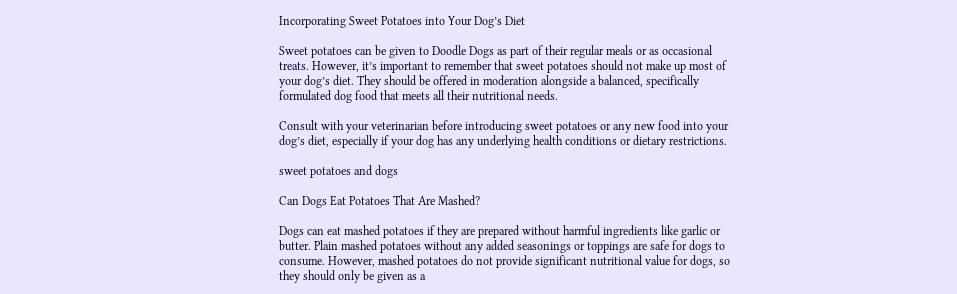Incorporating Sweet Potatoes into Your Dog’s Diet

Sweet potatoes can be given to Doodle Dogs as part of their regular meals or as occasional treats. However, it’s important to remember that sweet potatoes should not make up most of your dog’s diet. They should be offered in moderation alongside a balanced, specifically formulated dog food that meets all their nutritional needs.

Consult with your veterinarian before introducing sweet potatoes or any new food into your dog’s diet, especially if your dog has any underlying health conditions or dietary restrictions.

sweet potatoes and dogs

Can Dogs Eat Potatoes That Are Mashed?

Dogs can eat mashed potatoes if they are prepared without harmful ingredients like garlic or butter. Plain mashed potatoes without any added seasonings or toppings are safe for dogs to consume. However, mashed potatoes do not provide significant nutritional value for dogs, so they should only be given as a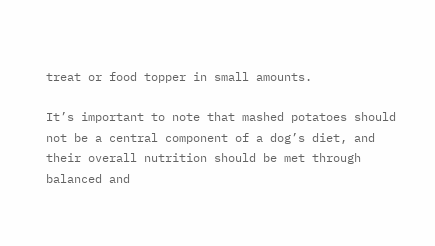treat or food topper in small amounts.

It’s important to note that mashed potatoes should not be a central component of a dog’s diet, and their overall nutrition should be met through balanced and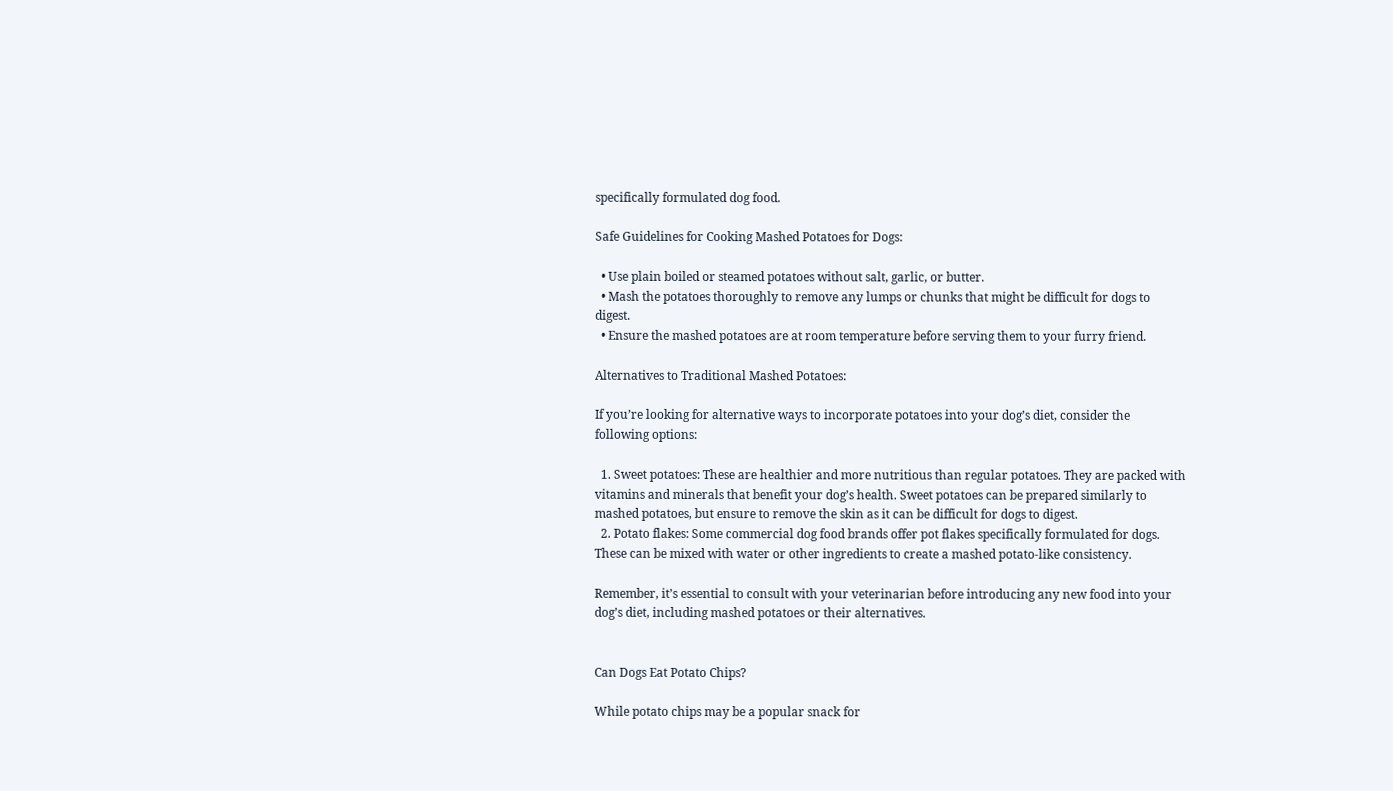specifically formulated dog food.

Safe Guidelines for Cooking Mashed Potatoes for Dogs:

  • Use plain boiled or steamed potatoes without salt, garlic, or butter.
  • Mash the potatoes thoroughly to remove any lumps or chunks that might be difficult for dogs to digest.
  • Ensure the mashed potatoes are at room temperature before serving them to your furry friend.

Alternatives to Traditional Mashed Potatoes:

If you’re looking for alternative ways to incorporate potatoes into your dog’s diet, consider the following options:

  1. Sweet potatoes: These are healthier and more nutritious than regular potatoes. They are packed with vitamins and minerals that benefit your dog’s health. Sweet potatoes can be prepared similarly to mashed potatoes, but ensure to remove the skin as it can be difficult for dogs to digest.
  2. Potato flakes: Some commercial dog food brands offer pot flakes specifically formulated for dogs. These can be mixed with water or other ingredients to create a mashed potato-like consistency.

Remember, it’s essential to consult with your veterinarian before introducing any new food into your dog’s diet, including mashed potatoes or their alternatives.


Can Dogs Eat Potato Chips?

While potato chips may be a popular snack for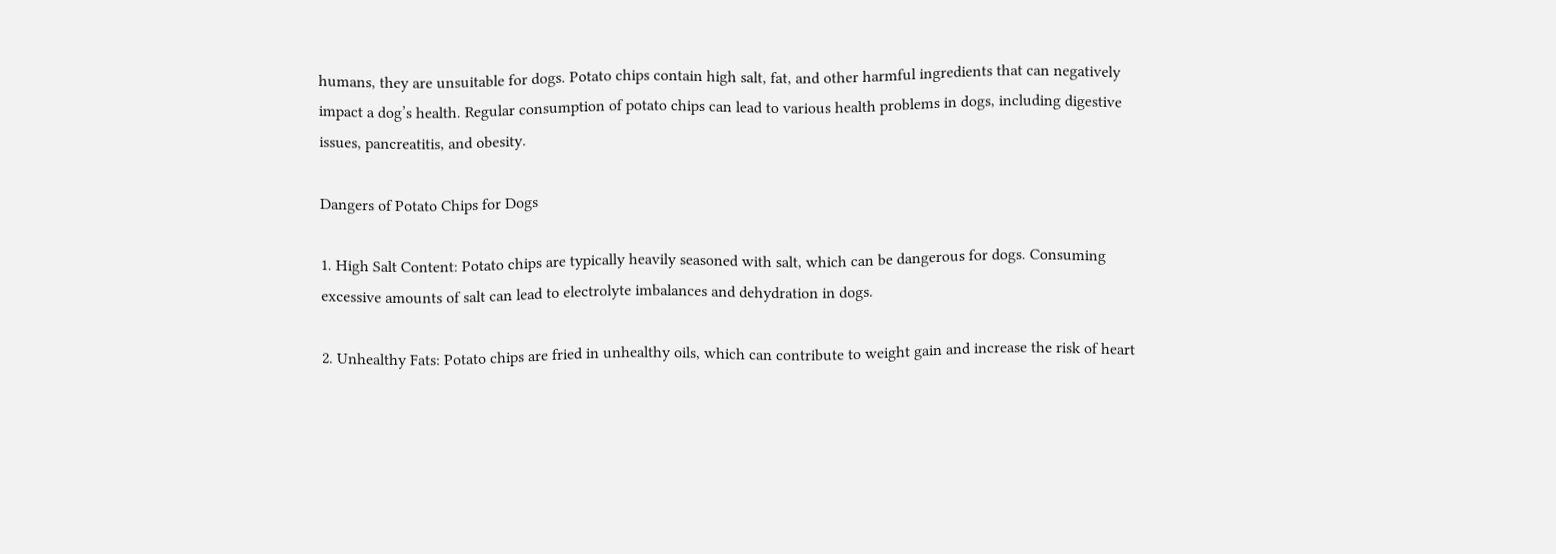humans, they are unsuitable for dogs. Potato chips contain high salt, fat, and other harmful ingredients that can negatively impact a dog’s health. Regular consumption of potato chips can lead to various health problems in dogs, including digestive issues, pancreatitis, and obesity.

Dangers of Potato Chips for Dogs

1. High Salt Content: Potato chips are typically heavily seasoned with salt, which can be dangerous for dogs. Consuming excessive amounts of salt can lead to electrolyte imbalances and dehydration in dogs.

2. Unhealthy Fats: Potato chips are fried in unhealthy oils, which can contribute to weight gain and increase the risk of heart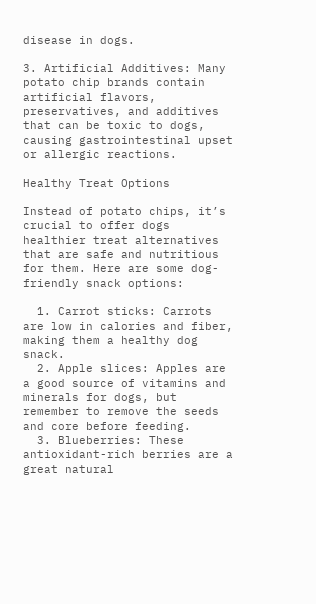disease in dogs.

3. Artificial Additives: Many potato chip brands contain artificial flavors, preservatives, and additives that can be toxic to dogs, causing gastrointestinal upset or allergic reactions.

Healthy Treat Options

Instead of potato chips, it’s crucial to offer dogs healthier treat alternatives that are safe and nutritious for them. Here are some dog-friendly snack options:

  1. Carrot sticks: Carrots are low in calories and fiber, making them a healthy dog snack.
  2. Apple slices: Apples are a good source of vitamins and minerals for dogs, but remember to remove the seeds and core before feeding.
  3. Blueberries: These antioxidant-rich berries are a great natural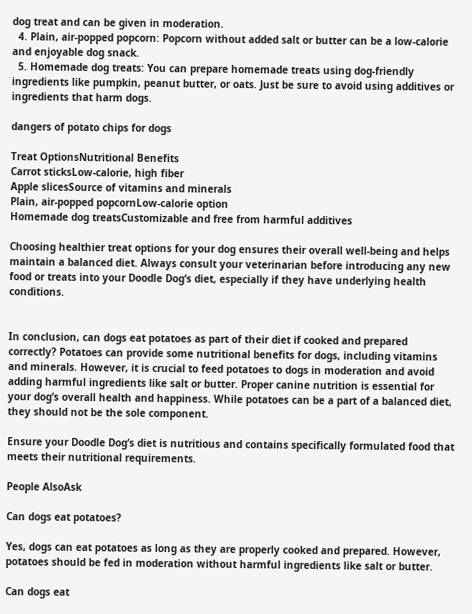dog treat and can be given in moderation.
  4. Plain, air-popped popcorn: Popcorn without added salt or butter can be a low-calorie and enjoyable dog snack.
  5. Homemade dog treats: You can prepare homemade treats using dog-friendly ingredients like pumpkin, peanut butter, or oats. Just be sure to avoid using additives or ingredients that harm dogs.

dangers of potato chips for dogs

Treat OptionsNutritional Benefits
Carrot sticksLow-calorie, high fiber
Apple slicesSource of vitamins and minerals
Plain, air-popped popcornLow-calorie option
Homemade dog treatsCustomizable and free from harmful additives

Choosing healthier treat options for your dog ensures their overall well-being and helps maintain a balanced diet. Always consult your veterinarian before introducing any new food or treats into your Doodle Dog‘s diet, especially if they have underlying health conditions.


In conclusion, can dogs eat potatoes as part of their diet if cooked and prepared correctly? Potatoes can provide some nutritional benefits for dogs, including vitamins and minerals. However, it is crucial to feed potatoes to dogs in moderation and avoid adding harmful ingredients like salt or butter. Proper canine nutrition is essential for your dog’s overall health and happiness. While potatoes can be a part of a balanced diet, they should not be the sole component.

Ensure your Doodle Dog‘s diet is nutritious and contains specifically formulated food that meets their nutritional requirements.

People AlsoAsk

Can dogs eat potatoes?

Yes, dogs can eat potatoes as long as they are properly cooked and prepared. However, potatoes should be fed in moderation without harmful ingredients like salt or butter.

Can dogs eat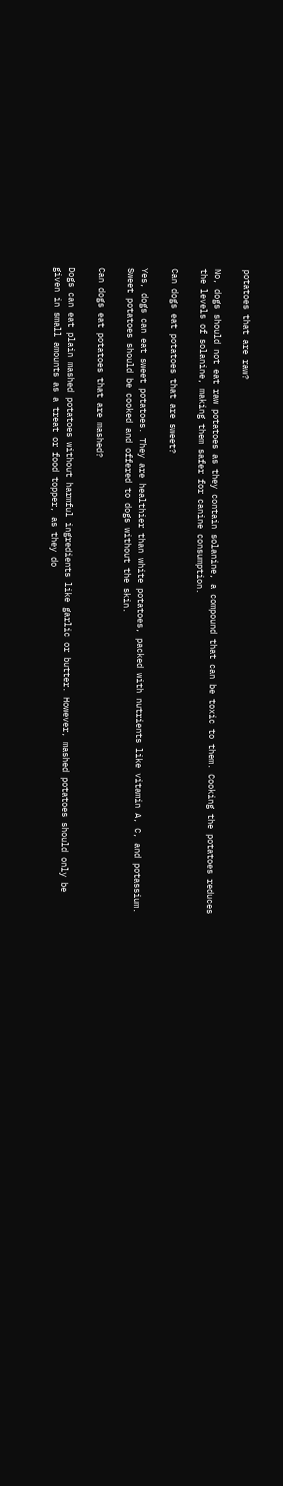potatoes that are raw?

No, dogs should not eat raw potatoes as they contain solanine, a compound that can be toxic to them. Cooking the potatoes reduces the levels of solanine, making them safer for canine consumption.

Can dogs eat potatoes that are sweet?

Yes, dogs can eat sweet potatoes. They are healthier than white potatoes, packed with nutrients like vitamin A, C, and potassium. Sweet potatoes should be cooked and offered to dogs without the skin.

Can dogs eat potatoes that are mashed?

Dogs can eat plain mashed potatoes without harmful ingredients like garlic or butter. However, mashed potatoes should only be given in small amounts as a treat or food topper, as they do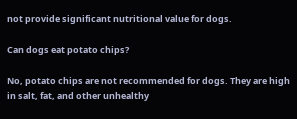not provide significant nutritional value for dogs.

Can dogs eat potato chips?

No, potato chips are not recommended for dogs. They are high in salt, fat, and other unhealthy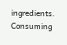ingredients. Consuming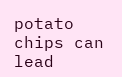potato chips can lead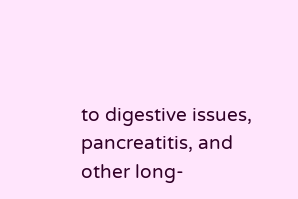to digestive issues, pancreatitis, and other long-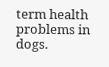term health problems in dogs.